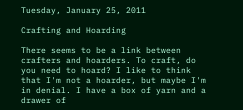Tuesday, January 25, 2011

Crafting and Hoarding

There seems to be a link between crafters and hoarders. To craft, do you need to hoard? I like to think that I'm not a hoarder, but maybe I'm in denial. I have a box of yarn and a drawer of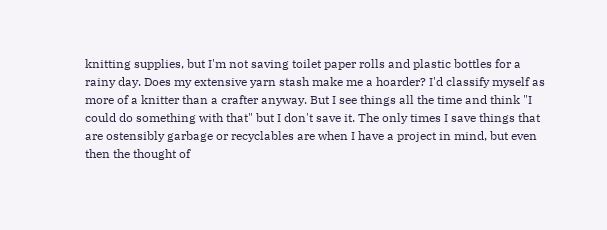knitting supplies, but I'm not saving toilet paper rolls and plastic bottles for a rainy day. Does my extensive yarn stash make me a hoarder? I'd classify myself as more of a knitter than a crafter anyway. But I see things all the time and think "I could do something with that" but I don't save it. The only times I save things that are ostensibly garbage or recyclables are when I have a project in mind, but even then the thought of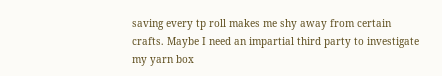saving every tp roll makes me shy away from certain crafts. Maybe I need an impartial third party to investigate my yarn box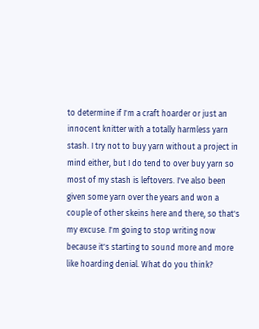to determine if I'm a craft hoarder or just an innocent knitter with a totally harmless yarn stash. I try not to buy yarn without a project in mind either, but I do tend to over buy yarn so most of my stash is leftovers. I've also been given some yarn over the years and won a couple of other skeins here and there, so that's my excuse. I'm going to stop writing now because it's starting to sound more and more like hoarding denial. What do you think?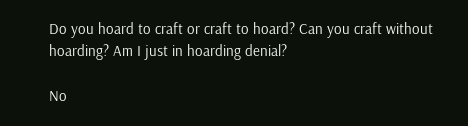Do you hoard to craft or craft to hoard? Can you craft without hoarding? Am I just in hoarding denial?

No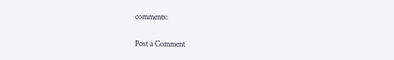comments:

Post a Comment